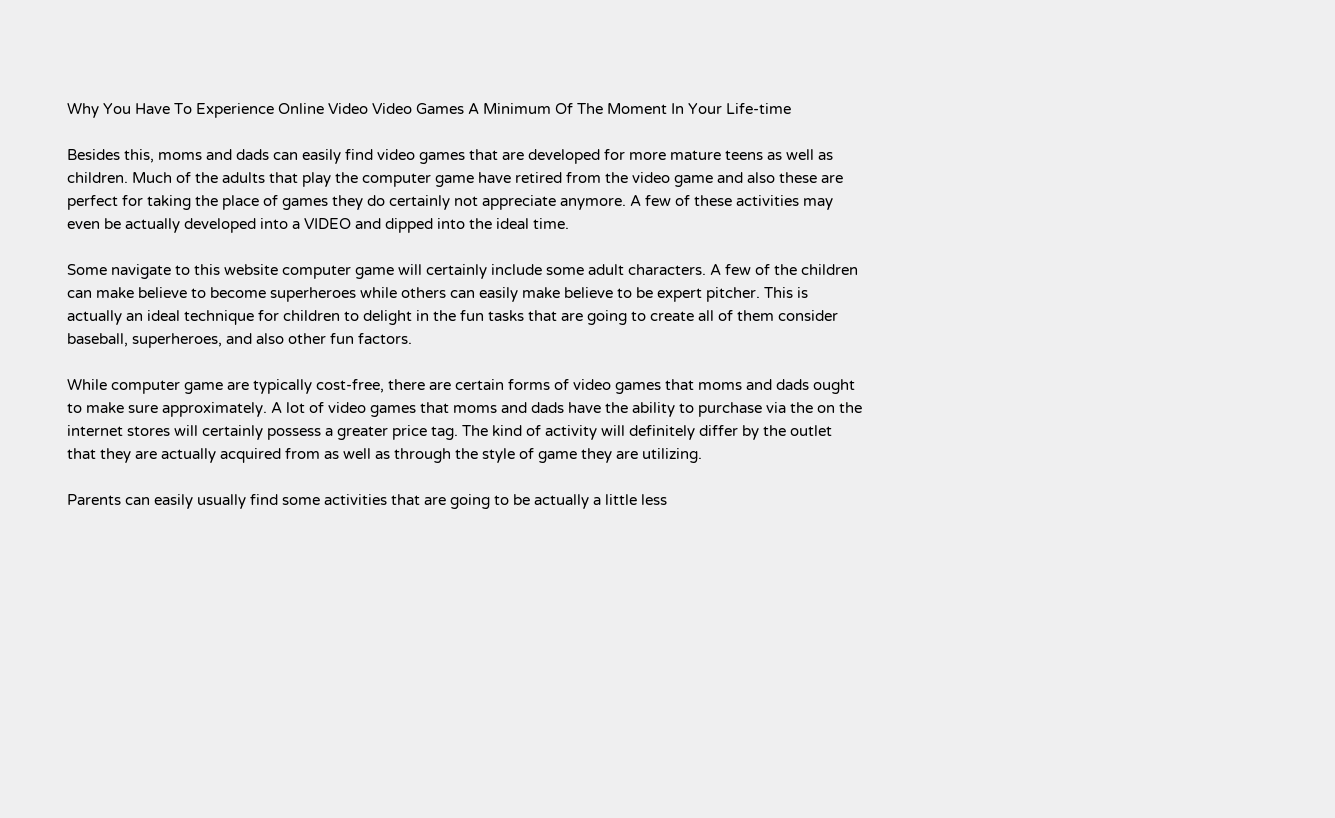Why You Have To Experience Online Video Video Games A Minimum Of The Moment In Your Life-time

Besides this, moms and dads can easily find video games that are developed for more mature teens as well as children. Much of the adults that play the computer game have retired from the video game and also these are perfect for taking the place of games they do certainly not appreciate anymore. A few of these activities may even be actually developed into a VIDEO and dipped into the ideal time.

Some navigate to this website computer game will certainly include some adult characters. A few of the children can make believe to become superheroes while others can easily make believe to be expert pitcher. This is actually an ideal technique for children to delight in the fun tasks that are going to create all of them consider baseball, superheroes, and also other fun factors.

While computer game are typically cost-free, there are certain forms of video games that moms and dads ought to make sure approximately. A lot of video games that moms and dads have the ability to purchase via the on the internet stores will certainly possess a greater price tag. The kind of activity will definitely differ by the outlet that they are actually acquired from as well as through the style of game they are utilizing.

Parents can easily usually find some activities that are going to be actually a little less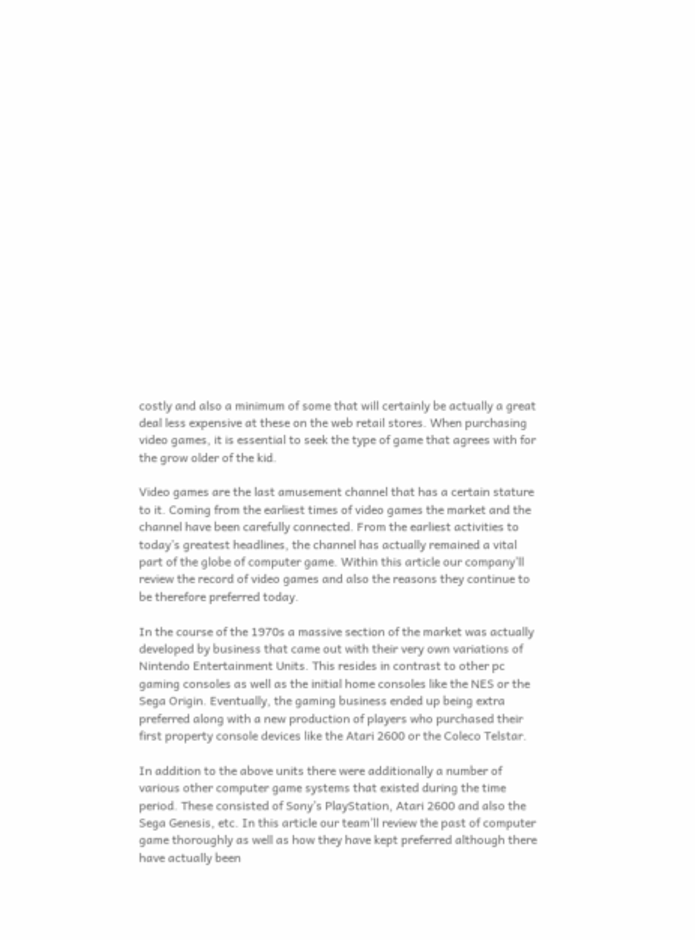costly and also a minimum of some that will certainly be actually a great deal less expensive at these on the web retail stores. When purchasing video games, it is essential to seek the type of game that agrees with for the grow older of the kid.

Video games are the last amusement channel that has a certain stature to it. Coming from the earliest times of video games the market and the channel have been carefully connected. From the earliest activities to today’s greatest headlines, the channel has actually remained a vital part of the globe of computer game. Within this article our company’ll review the record of video games and also the reasons they continue to be therefore preferred today.

In the course of the 1970s a massive section of the market was actually developed by business that came out with their very own variations of Nintendo Entertainment Units. This resides in contrast to other pc gaming consoles as well as the initial home consoles like the NES or the Sega Origin. Eventually, the gaming business ended up being extra preferred along with a new production of players who purchased their first property console devices like the Atari 2600 or the Coleco Telstar.

In addition to the above units there were additionally a number of various other computer game systems that existed during the time period. These consisted of Sony’s PlayStation, Atari 2600 and also the Sega Genesis, etc. In this article our team’ll review the past of computer game thoroughly as well as how they have kept preferred although there have actually been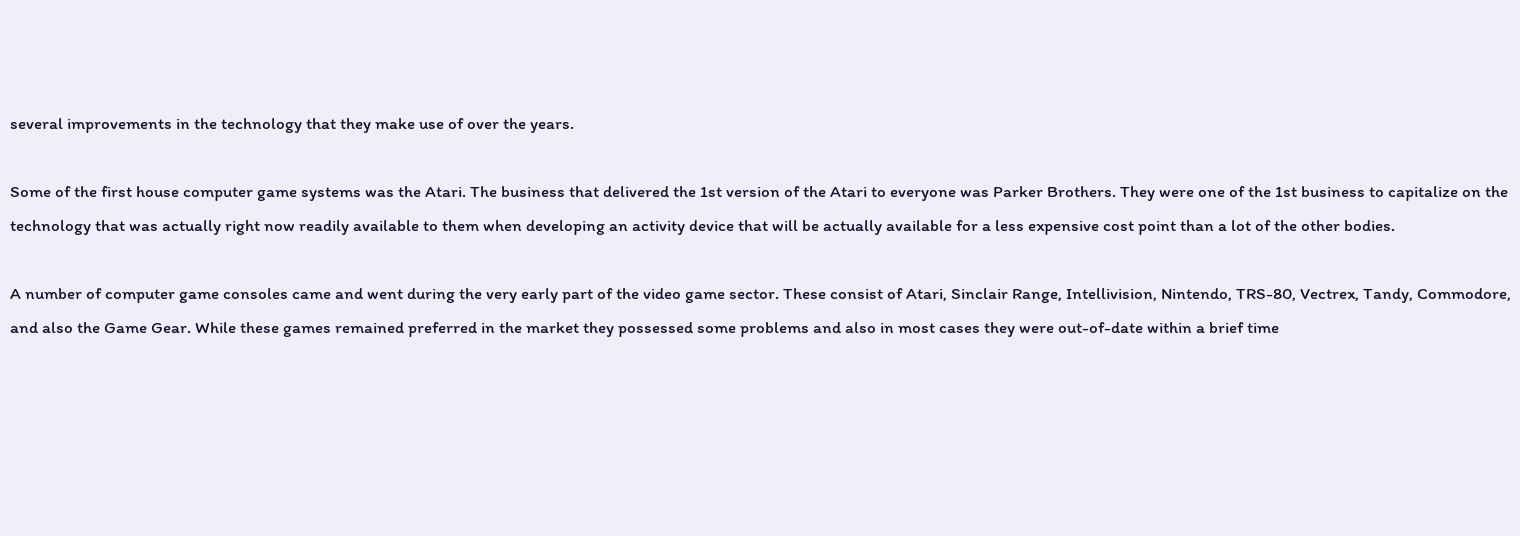several improvements in the technology that they make use of over the years.

Some of the first house computer game systems was the Atari. The business that delivered the 1st version of the Atari to everyone was Parker Brothers. They were one of the 1st business to capitalize on the technology that was actually right now readily available to them when developing an activity device that will be actually available for a less expensive cost point than a lot of the other bodies.

A number of computer game consoles came and went during the very early part of the video game sector. These consist of Atari, Sinclair Range, Intellivision, Nintendo, TRS-80, Vectrex, Tandy, Commodore, and also the Game Gear. While these games remained preferred in the market they possessed some problems and also in most cases they were out-of-date within a brief time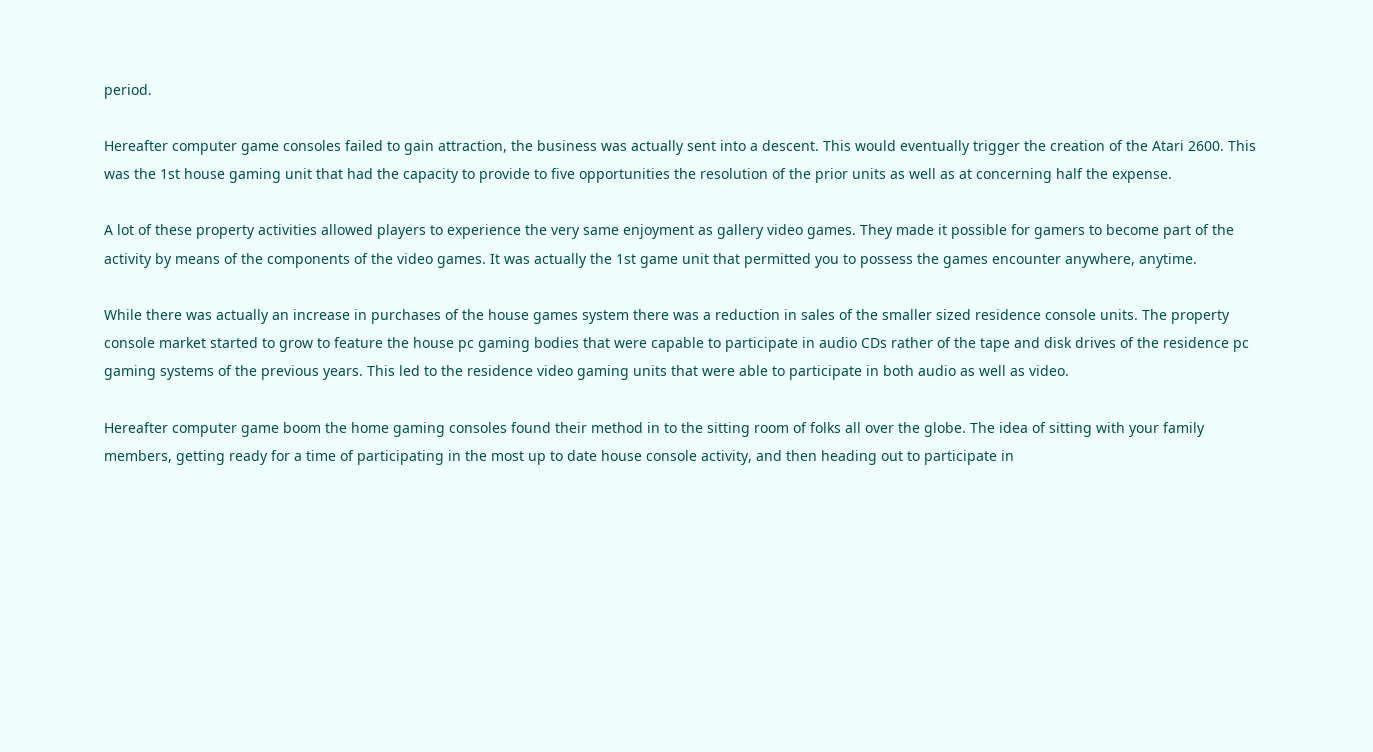period.

Hereafter computer game consoles failed to gain attraction, the business was actually sent into a descent. This would eventually trigger the creation of the Atari 2600. This was the 1st house gaming unit that had the capacity to provide to five opportunities the resolution of the prior units as well as at concerning half the expense.

A lot of these property activities allowed players to experience the very same enjoyment as gallery video games. They made it possible for gamers to become part of the activity by means of the components of the video games. It was actually the 1st game unit that permitted you to possess the games encounter anywhere, anytime.

While there was actually an increase in purchases of the house games system there was a reduction in sales of the smaller sized residence console units. The property console market started to grow to feature the house pc gaming bodies that were capable to participate in audio CDs rather of the tape and disk drives of the residence pc gaming systems of the previous years. This led to the residence video gaming units that were able to participate in both audio as well as video.

Hereafter computer game boom the home gaming consoles found their method in to the sitting room of folks all over the globe. The idea of sitting with your family members, getting ready for a time of participating in the most up to date house console activity, and then heading out to participate in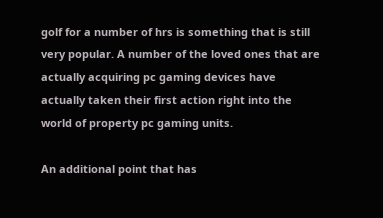golf for a number of hrs is something that is still very popular. A number of the loved ones that are actually acquiring pc gaming devices have actually taken their first action right into the world of property pc gaming units.

An additional point that has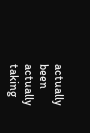actually been actually taking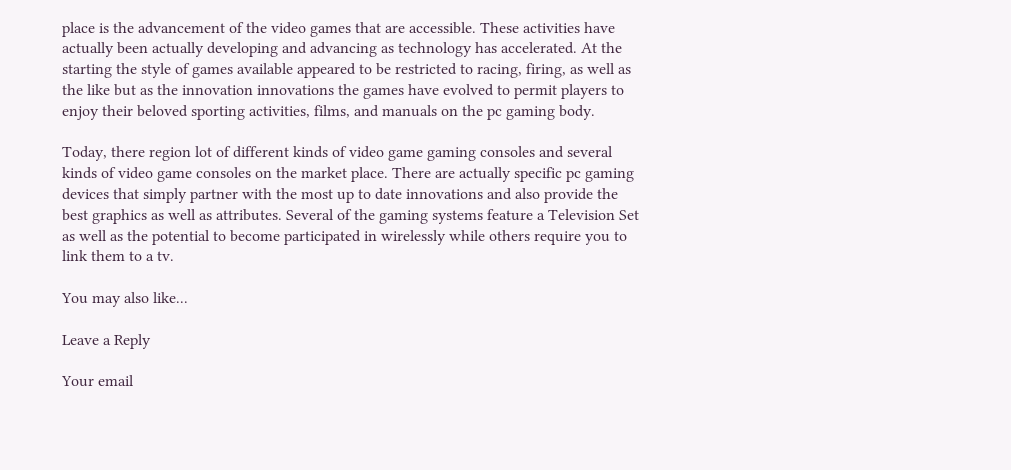place is the advancement of the video games that are accessible. These activities have actually been actually developing and advancing as technology has accelerated. At the starting the style of games available appeared to be restricted to racing, firing, as well as the like but as the innovation innovations the games have evolved to permit players to enjoy their beloved sporting activities, films, and manuals on the pc gaming body.

Today, there region lot of different kinds of video game gaming consoles and several kinds of video game consoles on the market place. There are actually specific pc gaming devices that simply partner with the most up to date innovations and also provide the best graphics as well as attributes. Several of the gaming systems feature a Television Set as well as the potential to become participated in wirelessly while others require you to link them to a tv.

You may also like...

Leave a Reply

Your email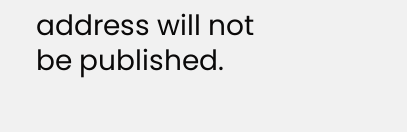address will not be published.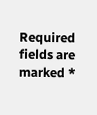Required fields are marked *